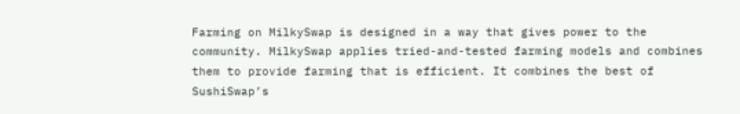Farming on MilkySwap is designed in a way that gives power to the community. MilkySwap applies tried-and-tested farming models and combines them to provide farming that is efficient. It combines the best of SushiSwap’s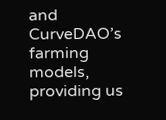and CurveDAO’s farming models, providing us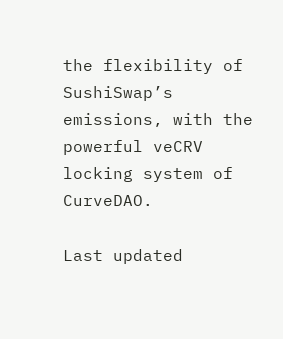the flexibility of SushiSwap’s emissions, with the powerful veCRV locking system of CurveDAO.

Last updated